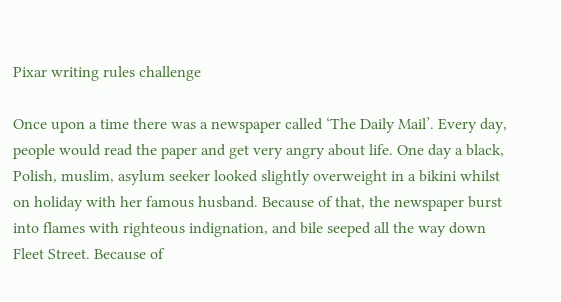Pixar writing rules challenge

Once upon a time there was a newspaper called ‘The Daily Mail’. Every day, people would read the paper and get very angry about life. One day a black, Polish, muslim, asylum seeker looked slightly overweight in a bikini whilst on holiday with her famous husband. Because of that, the newspaper burst into flames with righteous indignation, and bile seeped all the way down Fleet Street. Because of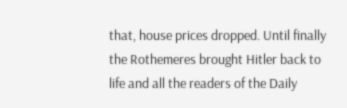that, house prices dropped. Until finally the Rothemeres brought Hitler back to life and all the readers of the Daily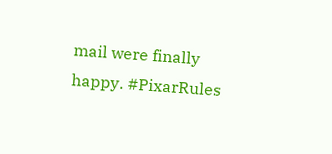mail were finally happy. #PixarRules